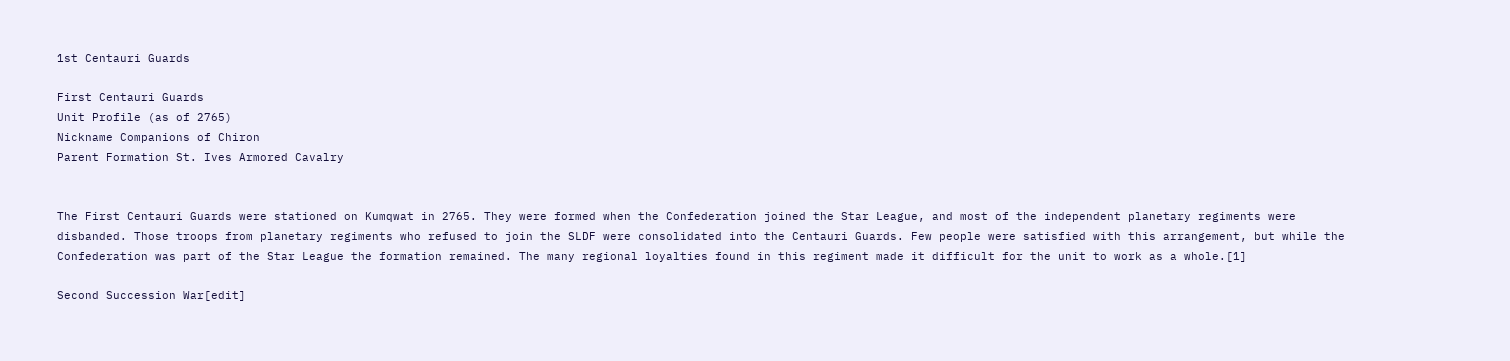1st Centauri Guards

First Centauri Guards
Unit Profile (as of 2765)
Nickname Companions of Chiron
Parent Formation St. Ives Armored Cavalry


The First Centauri Guards were stationed on Kumqwat in 2765. They were formed when the Confederation joined the Star League, and most of the independent planetary regiments were disbanded. Those troops from planetary regiments who refused to join the SLDF were consolidated into the Centauri Guards. Few people were satisfied with this arrangement, but while the Confederation was part of the Star League the formation remained. The many regional loyalties found in this regiment made it difficult for the unit to work as a whole.[1]

Second Succession War[edit]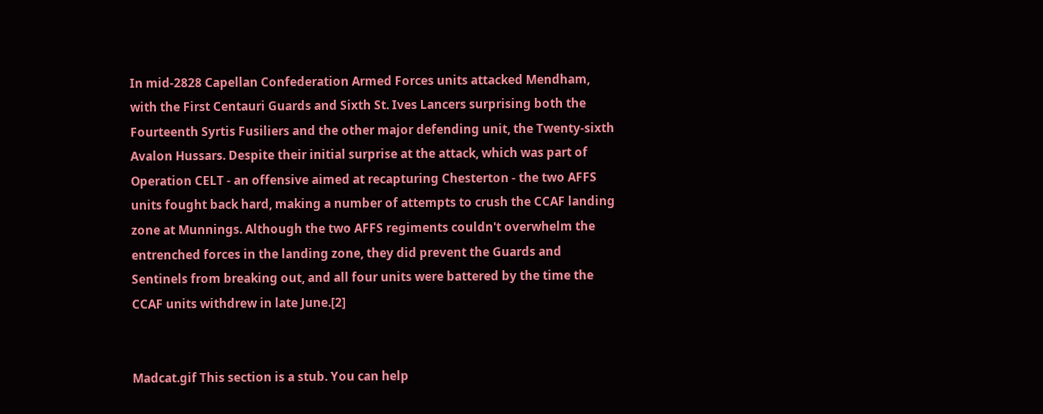In mid-2828 Capellan Confederation Armed Forces units attacked Mendham, with the First Centauri Guards and Sixth St. Ives Lancers surprising both the Fourteenth Syrtis Fusiliers and the other major defending unit, the Twenty-sixth Avalon Hussars. Despite their initial surprise at the attack, which was part of Operation CELT - an offensive aimed at recapturing Chesterton - the two AFFS units fought back hard, making a number of attempts to crush the CCAF landing zone at Munnings. Although the two AFFS regiments couldn't overwhelm the entrenched forces in the landing zone, they did prevent the Guards and Sentinels from breaking out, and all four units were battered by the time the CCAF units withdrew in late June.[2]


Madcat.gif This section is a stub. You can help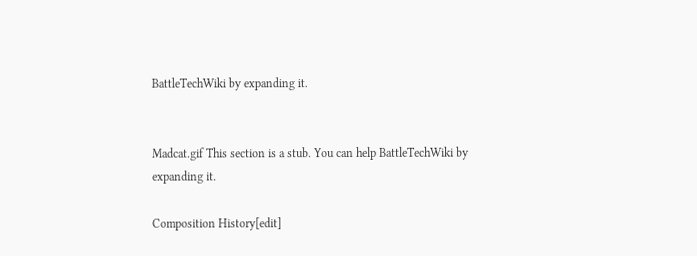BattleTechWiki by expanding it.


Madcat.gif This section is a stub. You can help BattleTechWiki by expanding it.

Composition History[edit]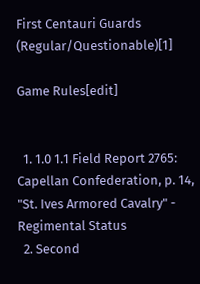First Centauri Guards (Regular/Questionable)[1]

Game Rules[edit]


  1. 1.0 1.1 Field Report 2765: Capellan Confederation, p. 14, "St. Ives Armored Cavalry" - Regimental Status
  2. Second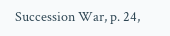Succession War, p. 24,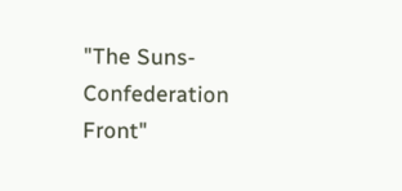"The Suns-Confederation Front"